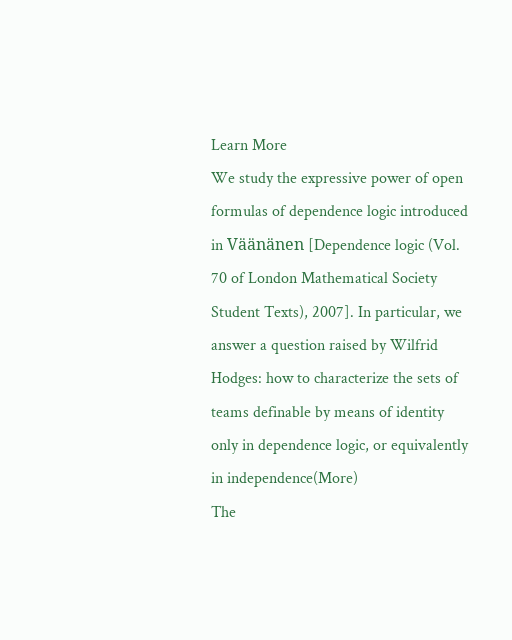Learn More
We study the expressive power of open formulas of dependence logic introduced in Väänänen [Dependence logic (Vol. 70 of London Mathematical Society Student Texts), 2007]. In particular, we answer a question raised by Wilfrid Hodges: how to characterize the sets of teams definable by means of identity only in dependence logic, or equivalently in independence(More)
The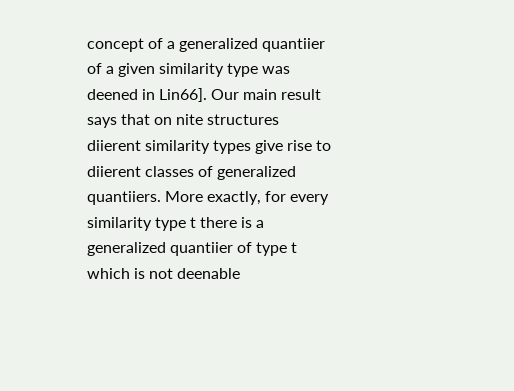concept of a generalized quantiier of a given similarity type was deened in Lin66]. Our main result says that on nite structures diierent similarity types give rise to diierent classes of generalized quantiiers. More exactly, for every similarity type t there is a generalized quantiier of type t which is not deenable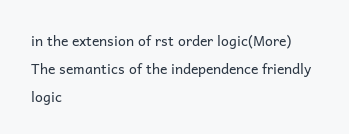in the extension of rst order logic(More)
The semantics of the independence friendly logic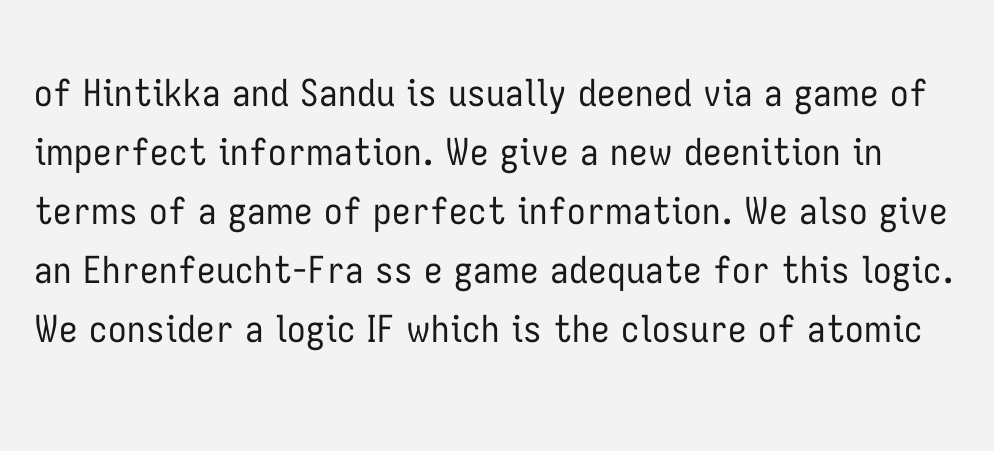of Hintikka and Sandu is usually deened via a game of imperfect information. We give a new deenition in terms of a game of perfect information. We also give an Ehrenfeucht-Fra ss e game adequate for this logic. We consider a logic IF which is the closure of atomic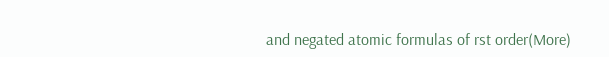and negated atomic formulas of rst order(More)